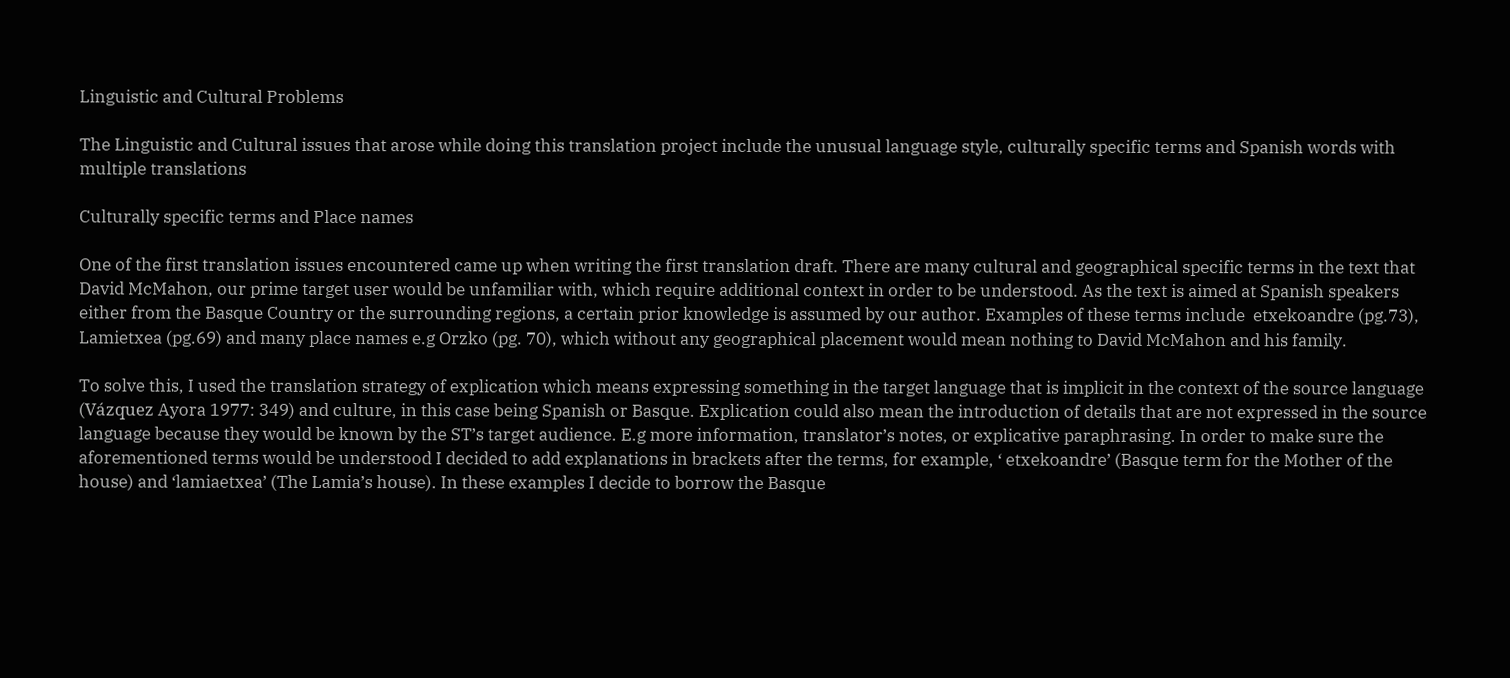Linguistic and Cultural Problems

The Linguistic and Cultural issues that arose while doing this translation project include the unusual language style, culturally specific terms and Spanish words with multiple translations

Culturally specific terms and Place names

One of the first translation issues encountered came up when writing the first translation draft. There are many cultural and geographical specific terms in the text that David McMahon, our prime target user would be unfamiliar with, which require additional context in order to be understood. As the text is aimed at Spanish speakers either from the Basque Country or the surrounding regions, a certain prior knowledge is assumed by our author. Examples of these terms include  etxekoandre (pg.73), Lamietxea (pg.69) and many place names e.g Orzko (pg. 70), which without any geographical placement would mean nothing to David McMahon and his family.

To solve this, I used the translation strategy of explication which means expressing something in the target language that is implicit in the context of the source language (Vázquez Ayora 1977: 349) and culture, in this case being Spanish or Basque. Explication could also mean the introduction of details that are not expressed in the source language because they would be known by the ST’s target audience. E.g more information, translator’s notes, or explicative paraphrasing. In order to make sure the aforementioned terms would be understood I decided to add explanations in brackets after the terms, for example, ‘ etxekoandre’ (Basque term for the Mother of the house) and ‘lamiaetxea’ (The Lamia’s house). In these examples I decide to borrow the Basque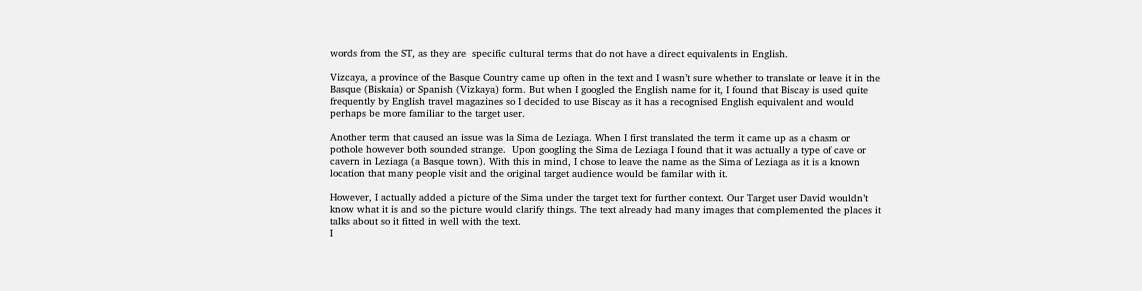words from the ST, as they are  specific cultural terms that do not have a direct equivalents in English.

Vizcaya, a province of the Basque Country came up often in the text and I wasn’t sure whether to translate or leave it in the Basque (Biskaia) or Spanish (Vizkaya) form. But when I googled the English name for it, I found that Biscay is used quite frequently by English travel magazines so I decided to use Biscay as it has a recognised English equivalent and would perhaps be more familiar to the target user.

Another term that caused an issue was la Sima de Leziaga. When I first translated the term it came up as a chasm or pothole however both sounded strange.  Upon googling the Sima de Leziaga I found that it was actually a type of cave or cavern in Leziaga (a Basque town). With this in mind, I chose to leave the name as the Sima of Leziaga as it is a known location that many people visit and the original target audience would be familar with it.

However, I actually added a picture of the Sima under the target text for further context. Our Target user David wouldn’t know what it is and so the picture would clarify things. The text already had many images that complemented the places it talks about so it fitted in well with the text.
I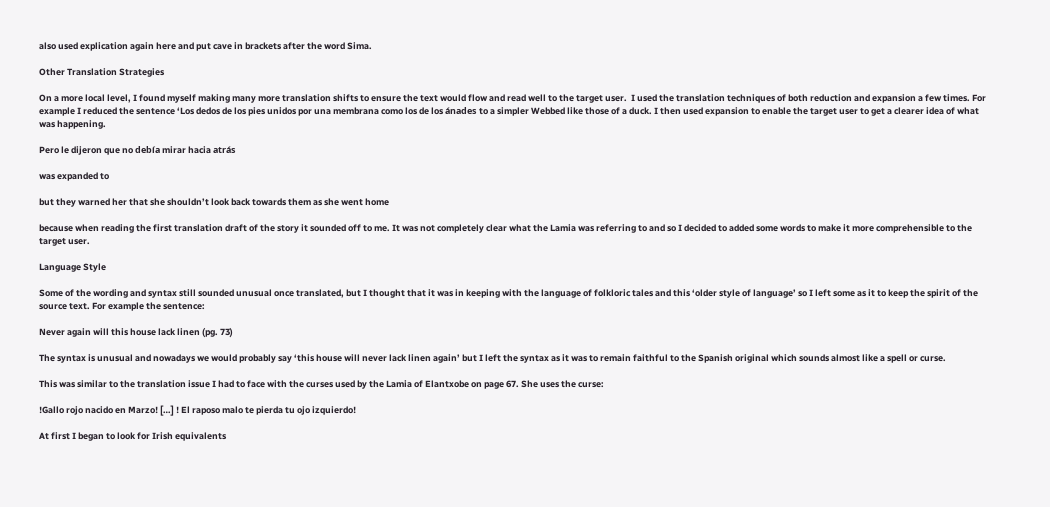also used explication again here and put cave in brackets after the word Sima.

Other Translation Strategies

On a more local level, I found myself making many more translation shifts to ensure the text would flow and read well to the target user.  I used the translation techniques of both reduction and expansion a few times. For example I reduced the sentence ‘Los dedos de los pies unidos por una membrana como los de los ánades to a simpler Webbed like those of a duck. I then used expansion to enable the target user to get a clearer idea of what was happening.

Pero le dijeron que no debía mirar hacia atrás

was expanded to

but they warned her that she shouldn’t look back towards them as she went home

because when reading the first translation draft of the story it sounded off to me. It was not completely clear what the Lamia was referring to and so I decided to added some words to make it more comprehensible to the target user.

Language Style

Some of the wording and syntax still sounded unusual once translated, but I thought that it was in keeping with the language of folkloric tales and this ‘older style of language’ so I left some as it to keep the spirit of the source text. For example the sentence:

Never again will this house lack linen (pg. 73)

The syntax is unusual and nowadays we would probably say ‘this house will never lack linen again’ but I left the syntax as it was to remain faithful to the Spanish original which sounds almost like a spell or curse.

This was similar to the translation issue I had to face with the curses used by the Lamia of Elantxobe on page 67. She uses the curse:

!Gallo rojo nacido en Marzo! […] ! El raposo malo te pierda tu ojo izquierdo!

At first I began to look for Irish equivalents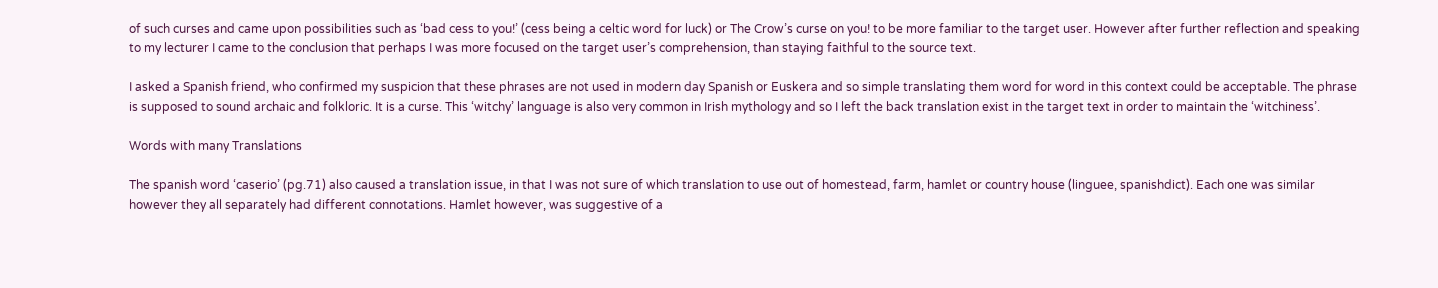of such curses and came upon possibilities such as ‘bad cess to you!’ (cess being a celtic word for luck) or The Crow’s curse on you! to be more familiar to the target user. However after further reflection and speaking to my lecturer I came to the conclusion that perhaps I was more focused on the target user’s comprehension, than staying faithful to the source text.

I asked a Spanish friend, who confirmed my suspicion that these phrases are not used in modern day Spanish or Euskera and so simple translating them word for word in this context could be acceptable. The phrase is supposed to sound archaic and folkloric. It is a curse. This ‘witchy’ language is also very common in Irish mythology and so I left the back translation exist in the target text in order to maintain the ‘witchiness’.

Words with many Translations

The spanish word ‘caserio’ (pg.71) also caused a translation issue, in that I was not sure of which translation to use out of homestead, farm, hamlet or country house (linguee, spanishdict). Each one was similar however they all separately had different connotations. Hamlet however, was suggestive of a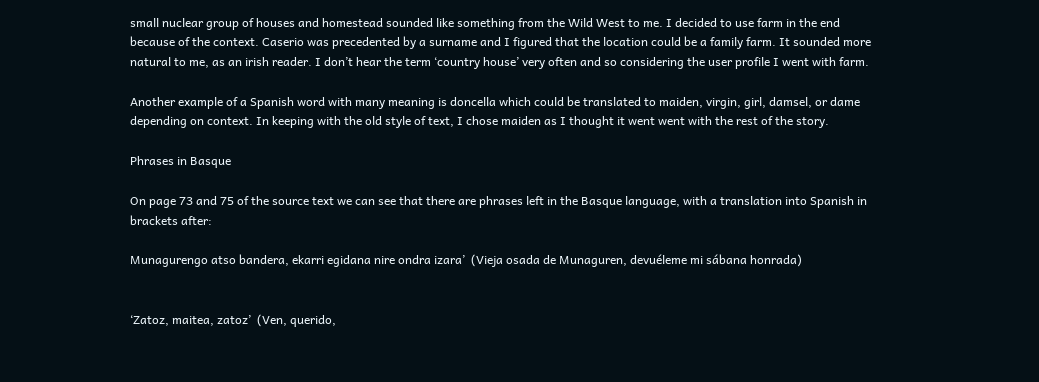small nuclear group of houses and homestead sounded like something from the Wild West to me. I decided to use farm in the end because of the context. Caserio was precedented by a surname and I figured that the location could be a family farm. It sounded more natural to me, as an irish reader. I don’t hear the term ‘country house’ very often and so considering the user profile I went with farm.

Another example of a Spanish word with many meaning is doncella which could be translated to maiden, virgin, girl, damsel, or dame depending on context. In keeping with the old style of text, I chose maiden as I thought it went went with the rest of the story.

Phrases in Basque

On page 73 and 75 of the source text we can see that there are phrases left in the Basque language, with a translation into Spanish in brackets after:

Munagurengo atso bandera, ekarri egidana nire ondra izara’  (Vieja osada de Munaguren, devuéleme mi sábana honrada)


‘Zatoz, maitea, zatoz’  (Ven, querido,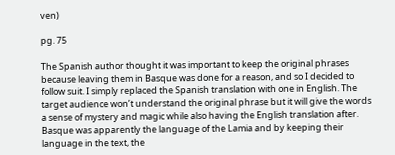ven)

pg. 75

The Spanish author thought it was important to keep the original phrases because leaving them in Basque was done for a reason, and so I decided to follow suit. I simply replaced the Spanish translation with one in English. The target audience won’t understand the original phrase but it will give the words a sense of mystery and magic while also having the English translation after. Basque was apparently the language of the Lamia and by keeping their language in the text, the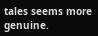tales seems more genuine.